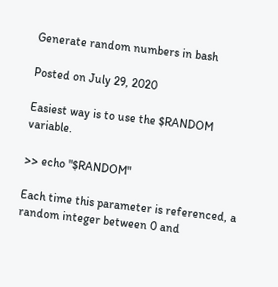Generate random numbers in bash

Posted on July 29, 2020

Easiest way is to use the $RANDOM variable.

>> echo "$RANDOM"

Each time this parameter is referenced, a random integer between 0 and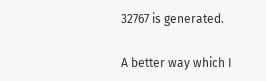32767 is generated.

A better way which I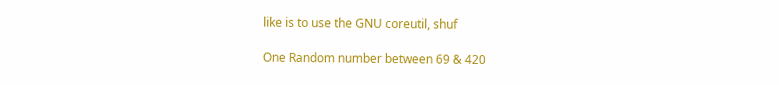like is to use the GNU coreutil, shuf

One Random number between 69 & 420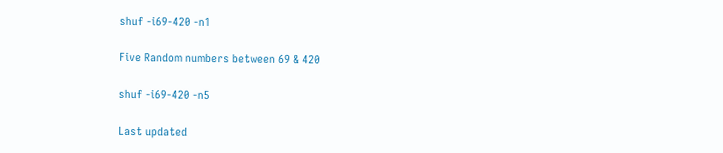shuf -i69-420 -n1

Five Random numbers between 69 & 420

shuf -i69-420 -n5

Last updated